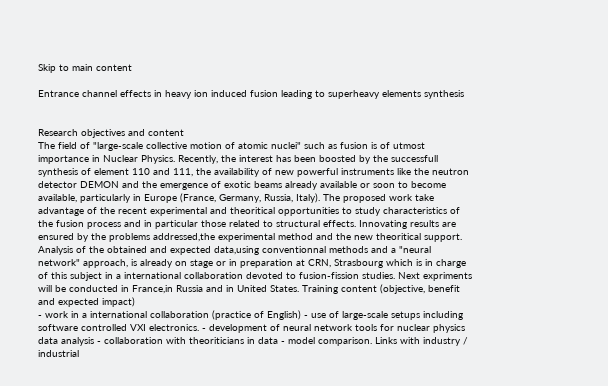Skip to main content

Entrance channel effects in heavy ion induced fusion leading to superheavy elements synthesis


Research objectives and content
The field of "large-scale collective motion of atomic nuclei" such as fusion is of utmost importance in Nuclear Physics. Recently, the interest has been boosted by the successfull synthesis of element 110 and 111, the availability of new powerful instruments like the neutron detector DEMON and the emergence of exotic beams already available or soon to become available, particularly in Europe (France, Germany, Russia, Italy). The proposed work take advantage of the recent experimental and theoritical opportunities to study characteristics of the fusion process and in particular those related to structural effects. Innovating results are ensured by the problems addressed,the experimental method and the new theoritical support. Analysis of the obtained and expected data,using conventionnal methods and a "neural network" approach, is already on stage or in preparation at CRN, Strasbourg which is in charge of this subject in a international collaboration devoted to fusion-fission studies. Next expriments will be conducted in France,in Russia and in United States. Training content (objective, benefit and expected impact)
- work in a international collaboration (practice of English) - use of large-scale setups including software controlled VXI electronics. - development of neural network tools for nuclear physics data analysis - collaboration with theoriticians in data - model comparison. Links with industry / industrial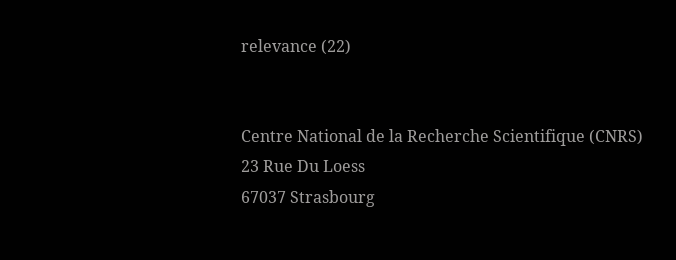relevance (22)


Centre National de la Recherche Scientifique (CNRS)
23 Rue Du Loess
67037 Strasbourg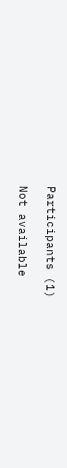Participants (1)

Not available